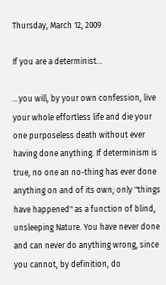Thursday, March 12, 2009

If you are a determinist…

…you will, by your own confession, live your whole effortless life and die your one purposeless death without ever having done anything. If determinism is true, no one an no-thing has ever done anything on and of its own; only "things have happened" as a function of blind, unsleeping Nature. You have never done and can never do anything wrong, since you cannot, by definition, do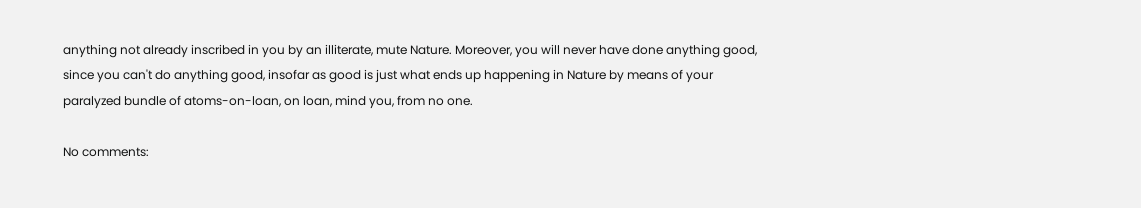anything not already inscribed in you by an illiterate, mute Nature. Moreover, you will never have done anything good, since you can't do anything good, insofar as good is just what ends up happening in Nature by means of your paralyzed bundle of atoms-on-loan, on loan, mind you, from no one.

No comments: